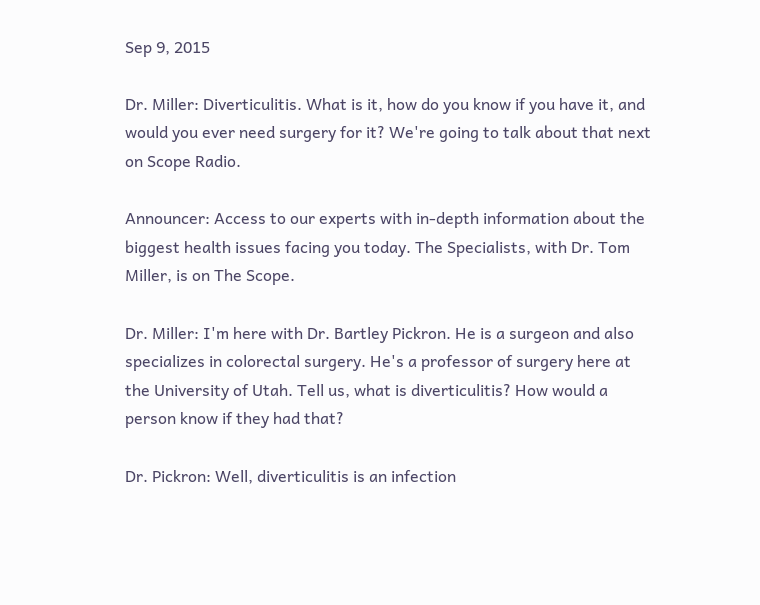Sep 9, 2015

Dr. Miller: Diverticulitis. What is it, how do you know if you have it, and would you ever need surgery for it? We're going to talk about that next on Scope Radio.

Announcer: Access to our experts with in-depth information about the biggest health issues facing you today. The Specialists, with Dr. Tom Miller, is on The Scope.

Dr. Miller: I'm here with Dr. Bartley Pickron. He is a surgeon and also specializes in colorectal surgery. He's a professor of surgery here at the University of Utah. Tell us, what is diverticulitis? How would a person know if they had that?

Dr. Pickron: Well, diverticulitis is an infection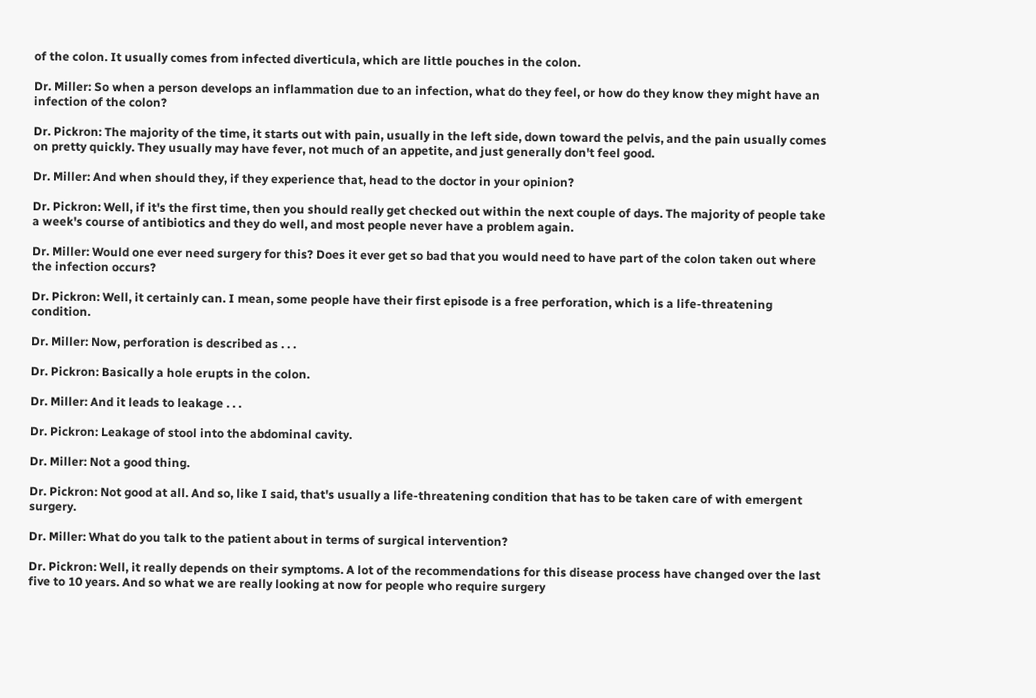of the colon. It usually comes from infected diverticula, which are little pouches in the colon.

Dr. Miller: So when a person develops an inflammation due to an infection, what do they feel, or how do they know they might have an infection of the colon?

Dr. Pickron: The majority of the time, it starts out with pain, usually in the left side, down toward the pelvis, and the pain usually comes on pretty quickly. They usually may have fever, not much of an appetite, and just generally don't feel good.

Dr. Miller: And when should they, if they experience that, head to the doctor in your opinion?

Dr. Pickron: Well, if it's the first time, then you should really get checked out within the next couple of days. The majority of people take a week's course of antibiotics and they do well, and most people never have a problem again.

Dr. Miller: Would one ever need surgery for this? Does it ever get so bad that you would need to have part of the colon taken out where the infection occurs?

Dr. Pickron: Well, it certainly can. I mean, some people have their first episode is a free perforation, which is a life-threatening condition.

Dr. Miller: Now, perforation is described as . . .

Dr. Pickron: Basically a hole erupts in the colon.

Dr. Miller: And it leads to leakage . . .

Dr. Pickron: Leakage of stool into the abdominal cavity.

Dr. Miller: Not a good thing.

Dr. Pickron: Not good at all. And so, like I said, that's usually a life-threatening condition that has to be taken care of with emergent surgery.

Dr. Miller: What do you talk to the patient about in terms of surgical intervention?

Dr. Pickron: Well, it really depends on their symptoms. A lot of the recommendations for this disease process have changed over the last five to 10 years. And so what we are really looking at now for people who require surgery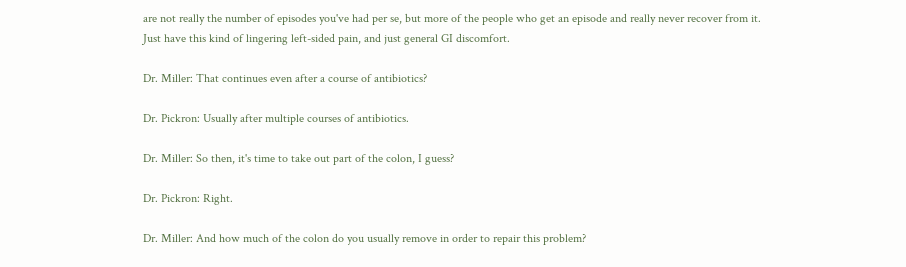are not really the number of episodes you've had per se, but more of the people who get an episode and really never recover from it. Just have this kind of lingering left-sided pain, and just general GI discomfort.

Dr. Miller: That continues even after a course of antibiotics?

Dr. Pickron: Usually after multiple courses of antibiotics.

Dr. Miller: So then, it's time to take out part of the colon, I guess?

Dr. Pickron: Right.

Dr. Miller: And how much of the colon do you usually remove in order to repair this problem?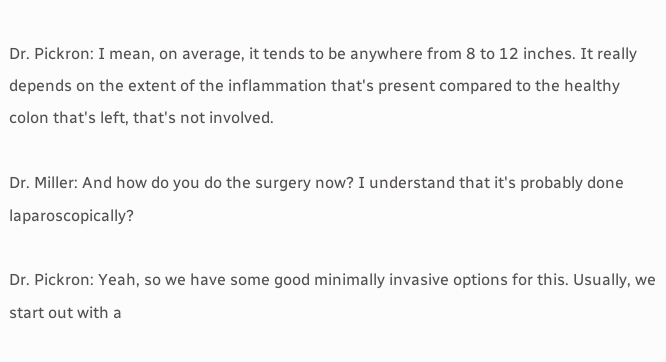Dr. Pickron: I mean, on average, it tends to be anywhere from 8 to 12 inches. It really depends on the extent of the inflammation that's present compared to the healthy colon that's left, that's not involved.

Dr. Miller: And how do you do the surgery now? I understand that it's probably done laparoscopically?

Dr. Pickron: Yeah, so we have some good minimally invasive options for this. Usually, we start out with a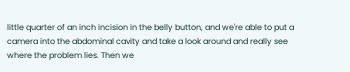little quarter of an inch incision in the belly button, and we're able to put a camera into the abdominal cavity and take a look around and really see where the problem lies. Then we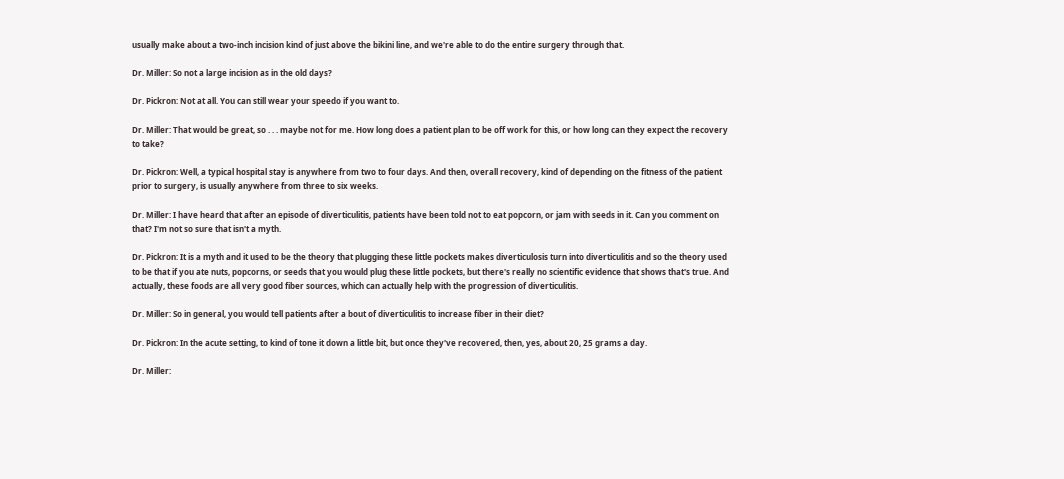usually make about a two-inch incision kind of just above the bikini line, and we're able to do the entire surgery through that.

Dr. Miller: So not a large incision as in the old days?

Dr. Pickron: Not at all. You can still wear your speedo if you want to.

Dr. Miller: That would be great, so . . . maybe not for me. How long does a patient plan to be off work for this, or how long can they expect the recovery to take?

Dr. Pickron: Well, a typical hospital stay is anywhere from two to four days. And then, overall recovery, kind of depending on the fitness of the patient prior to surgery, is usually anywhere from three to six weeks.

Dr. Miller: I have heard that after an episode of diverticulitis, patients have been told not to eat popcorn, or jam with seeds in it. Can you comment on that? I'm not so sure that isn't a myth.

Dr. Pickron: It is a myth and it used to be the theory that plugging these little pockets makes diverticulosis turn into diverticulitis and so the theory used to be that if you ate nuts, popcorns, or seeds that you would plug these little pockets, but there's really no scientific evidence that shows that's true. And actually, these foods are all very good fiber sources, which can actually help with the progression of diverticulitis.

Dr. Miller: So in general, you would tell patients after a bout of diverticulitis to increase fiber in their diet?

Dr. Pickron: In the acute setting, to kind of tone it down a little bit, but once they've recovered, then, yes, about 20, 25 grams a day.

Dr. Miller: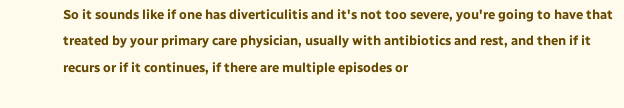So it sounds like if one has diverticulitis and it's not too severe, you're going to have that treated by your primary care physician, usually with antibiotics and rest, and then if it recurs or if it continues, if there are multiple episodes or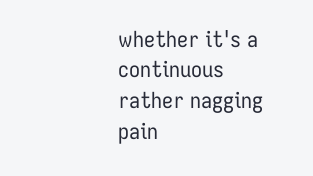whether it's a continuous rather nagging pain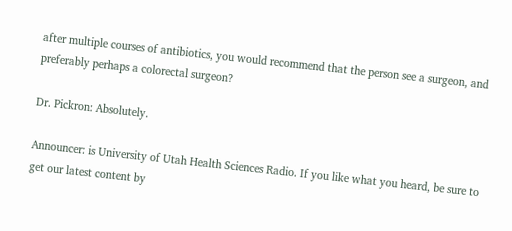after multiple courses of antibiotics, you would recommend that the person see a surgeon, and preferably perhaps a colorectal surgeon?

Dr. Pickron: Absolutely.

Announcer: is University of Utah Health Sciences Radio. If you like what you heard, be sure to get our latest content by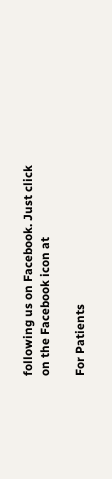following us on Facebook. Just click on the Facebook icon at

For Patients